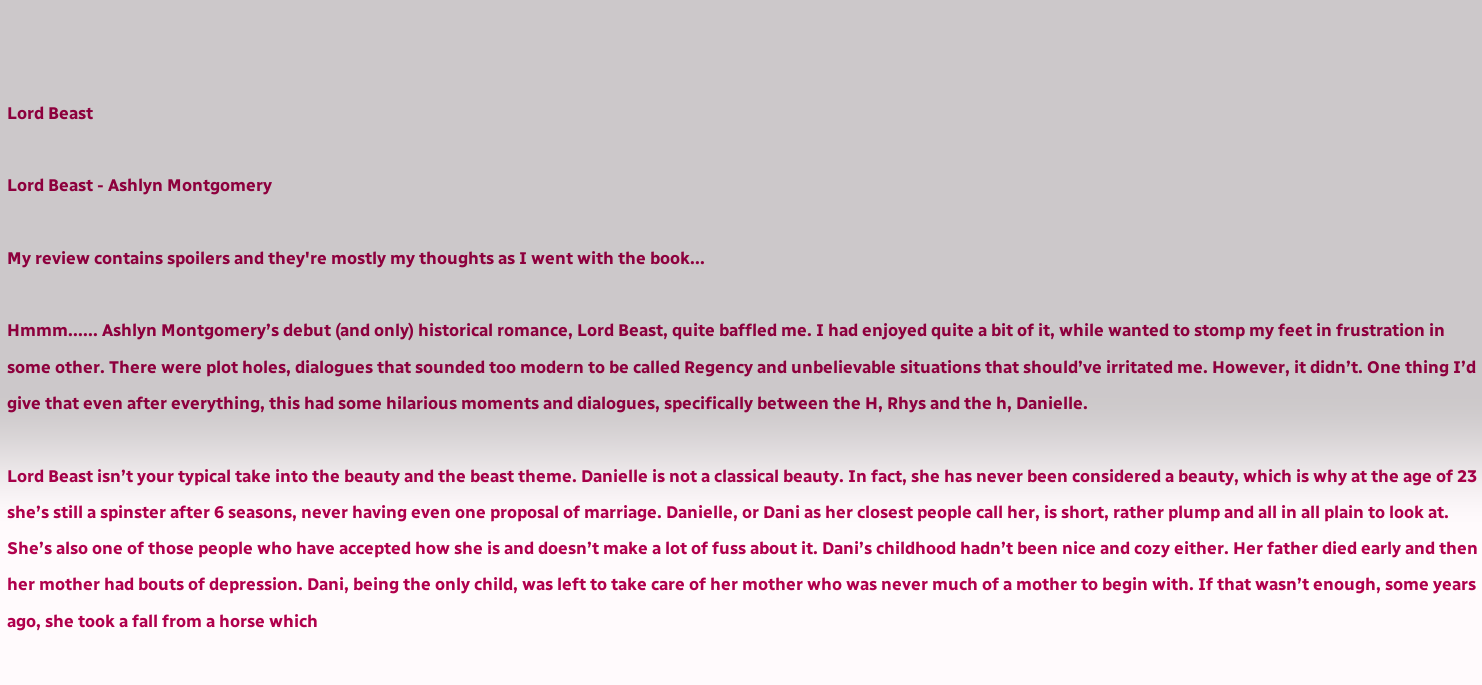Lord Beast

Lord Beast - Ashlyn Montgomery

My review contains spoilers and they're mostly my thoughts as I went with the book...

Hmmm...... Ashlyn Montgomery’s debut (and only) historical romance, Lord Beast, quite baffled me. I had enjoyed quite a bit of it, while wanted to stomp my feet in frustration in some other. There were plot holes, dialogues that sounded too modern to be called Regency and unbelievable situations that should’ve irritated me. However, it didn’t. One thing I’d give that even after everything, this had some hilarious moments and dialogues, specifically between the H, Rhys and the h, Danielle.

Lord Beast isn’t your typical take into the beauty and the beast theme. Danielle is not a classical beauty. In fact, she has never been considered a beauty, which is why at the age of 23 she’s still a spinster after 6 seasons, never having even one proposal of marriage. Danielle, or Dani as her closest people call her, is short, rather plump and all in all plain to look at. She’s also one of those people who have accepted how she is and doesn’t make a lot of fuss about it. Dani’s childhood hadn’t been nice and cozy either. Her father died early and then her mother had bouts of depression. Dani, being the only child, was left to take care of her mother who was never much of a mother to begin with. If that wasn’t enough, some years ago, she took a fall from a horse which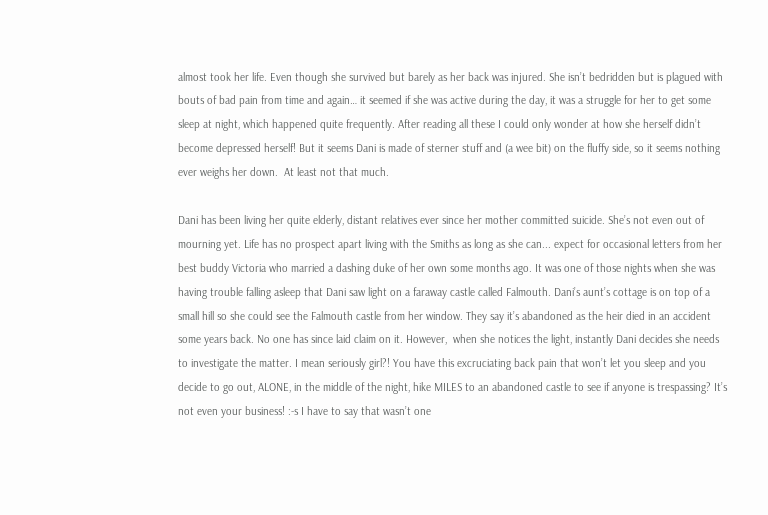almost took her life. Even though she survived but barely as her back was injured. She isn’t bedridden but is plagued with bouts of bad pain from time and again… it seemed if she was active during the day, it was a struggle for her to get some sleep at night, which happened quite frequently. After reading all these I could only wonder at how she herself didn’t become depressed herself! But it seems Dani is made of sterner stuff and (a wee bit) on the fluffy side, so it seems nothing ever weighs her down.  At least not that much.

Dani has been living her quite elderly, distant relatives ever since her mother committed suicide. She’s not even out of mourning yet. Life has no prospect apart living with the Smiths as long as she can... expect for occasional letters from her best buddy Victoria who married a dashing duke of her own some months ago. It was one of those nights when she was having trouble falling asleep that Dani saw light on a faraway castle called Falmouth. Dani’s aunt’s cottage is on top of a small hill so she could see the Falmouth castle from her window. They say it’s abandoned as the heir died in an accident some years back. No one has since laid claim on it. However,  when she notices the light, instantly Dani decides she needs to investigate the matter. I mean seriously girl?! You have this excruciating back pain that won’t let you sleep and you decide to go out, ALONE, in the middle of the night, hike MILES to an abandoned castle to see if anyone is trespassing? It’s not even your business! :-s I have to say that wasn’t one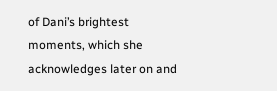of Dani’s brightest moments, which she acknowledges later on and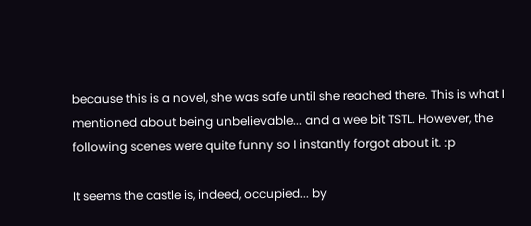because this is a novel, she was safe until she reached there. This is what I mentioned about being unbelievable... and a wee bit TSTL. However, the following scenes were quite funny so I instantly forgot about it. :p

It seems the castle is, indeed, occupied... by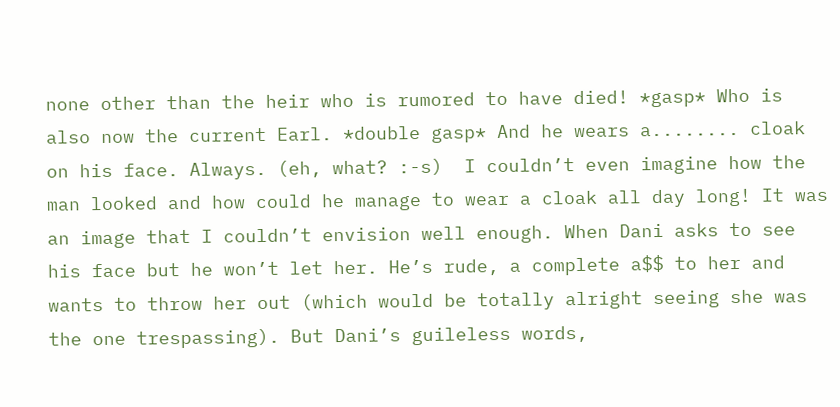none other than the heir who is rumored to have died! *gasp* Who is also now the current Earl. *double gasp* And he wears a........ cloak on his face. Always. (eh, what? :-s)  I couldn’t even imagine how the man looked and how could he manage to wear a cloak all day long! It was an image that I couldn’t envision well enough. When Dani asks to see his face but he won’t let her. He’s rude, a complete a$$ to her and wants to throw her out (which would be totally alright seeing she was the one trespassing). But Dani’s guileless words,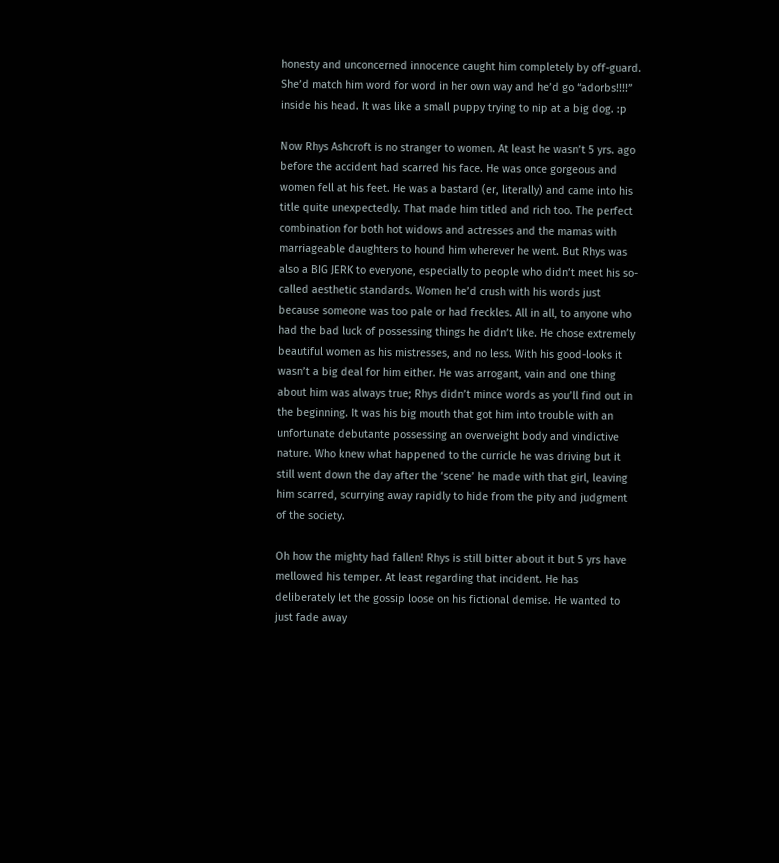honesty and unconcerned innocence caught him completely by off-guard. She’d match him word for word in her own way and he’d go “adorbs!!!!” inside his head. It was like a small puppy trying to nip at a big dog. :p

Now Rhys Ashcroft is no stranger to women. At least he wasn’t 5 yrs. ago before the accident had scarred his face. He was once gorgeous and women fell at his feet. He was a bastard (er, literally) and came into his title quite unexpectedly. That made him titled and rich too. The perfect combination for both hot widows and actresses and the mamas with marriageable daughters to hound him wherever he went. But Rhys was also a BIG JERK to everyone, especially to people who didn’t meet his so-called aesthetic standards. Women he’d crush with his words just because someone was too pale or had freckles. All in all, to anyone who had the bad luck of possessing things he didn’t like. He chose extremely beautiful women as his mistresses, and no less. With his good-looks it wasn’t a big deal for him either. He was arrogant, vain and one thing about him was always true; Rhys didn’t mince words as you’ll find out in the beginning. It was his big mouth that got him into trouble with an unfortunate debutante possessing an overweight body and vindictive nature. Who knew what happened to the curricle he was driving but it still went down the day after the ‘scene’ he made with that girl, leaving him scarred, scurrying away rapidly to hide from the pity and judgment of the society.

Oh how the mighty had fallen! Rhys is still bitter about it but 5 yrs have mellowed his temper. At least regarding that incident. He has deliberately let the gossip loose on his fictional demise. He wanted to just fade away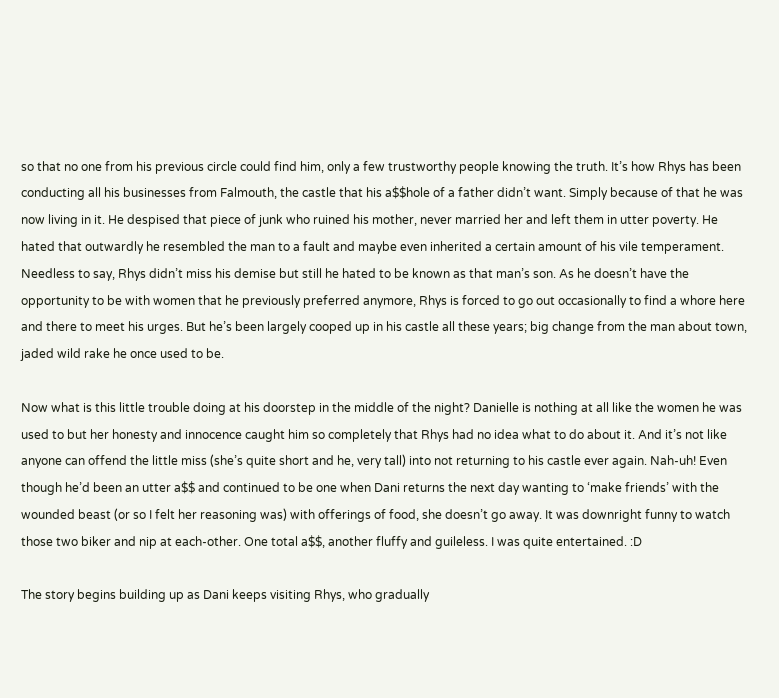so that no one from his previous circle could find him, only a few trustworthy people knowing the truth. It’s how Rhys has been conducting all his businesses from Falmouth, the castle that his a$$hole of a father didn’t want. Simply because of that he was now living in it. He despised that piece of junk who ruined his mother, never married her and left them in utter poverty. He hated that outwardly he resembled the man to a fault and maybe even inherited a certain amount of his vile temperament. Needless to say, Rhys didn’t miss his demise but still he hated to be known as that man’s son. As he doesn’t have the opportunity to be with women that he previously preferred anymore, Rhys is forced to go out occasionally to find a whore here and there to meet his urges. But he’s been largely cooped up in his castle all these years; big change from the man about town, jaded wild rake he once used to be.

Now what is this little trouble doing at his doorstep in the middle of the night? Danielle is nothing at all like the women he was used to but her honesty and innocence caught him so completely that Rhys had no idea what to do about it. And it’s not like anyone can offend the little miss (she’s quite short and he, very tall) into not returning to his castle ever again. Nah-uh! Even though he’d been an utter a$$ and continued to be one when Dani returns the next day wanting to ‘make friends’ with the wounded beast (or so I felt her reasoning was) with offerings of food, she doesn’t go away. It was downright funny to watch those two biker and nip at each-other. One total a$$, another fluffy and guileless. I was quite entertained. :D

The story begins building up as Dani keeps visiting Rhys, who gradually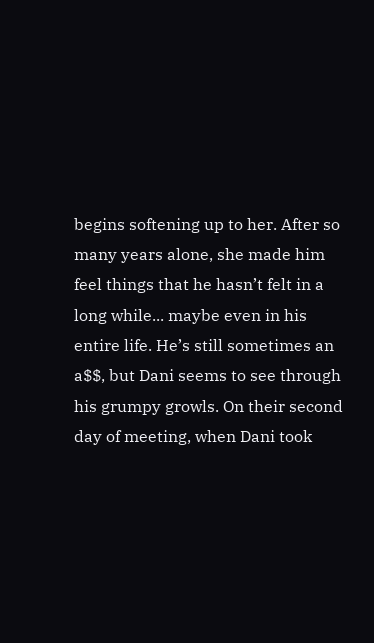begins softening up to her. After so many years alone, she made him feel things that he hasn’t felt in a long while... maybe even in his entire life. He’s still sometimes an a$$, but Dani seems to see through his grumpy growls. On their second day of meeting, when Dani took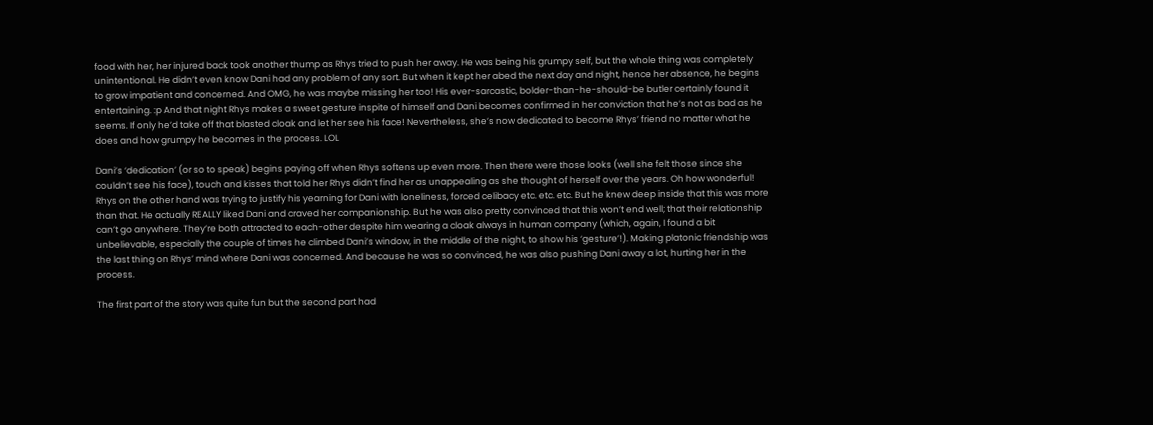food with her, her injured back took another thump as Rhys tried to push her away. He was being his grumpy self, but the whole thing was completely unintentional. He didn’t even know Dani had any problem of any sort. But when it kept her abed the next day and night, hence her absence, he begins to grow impatient and concerned. And OMG, he was maybe missing her too! His ever-sarcastic, bolder-than-he-should-be butler certainly found it entertaining. :p And that night Rhys makes a sweet gesture inspite of himself and Dani becomes confirmed in her conviction that he’s not as bad as he seems. If only he’d take off that blasted cloak and let her see his face! Nevertheless, she’s now dedicated to become Rhys’ friend no matter what he does and how grumpy he becomes in the process. LOL

Dani’s ‘dedication’ (or so to speak) begins paying off when Rhys softens up even more. Then there were those looks (well she felt those since she couldn’t see his face), touch and kisses that told her Rhys didn’t find her as unappealing as she thought of herself over the years. Oh how wonderful! Rhys on the other hand was trying to justify his yearning for Dani with loneliness, forced celibacy etc. etc. etc. But he knew deep inside that this was more than that. He actually REALLY liked Dani and craved her companionship. But he was also pretty convinced that this won’t end well; that their relationship can’t go anywhere. They’re both attracted to each-other despite him wearing a cloak always in human company (which, again, I found a bit unbelievable, especially the couple of times he climbed Dani’s window, in the middle of the night, to show his ‘gesture’!). Making platonic friendship was the last thing on Rhys’ mind where Dani was concerned. And because he was so convinced, he was also pushing Dani away a lot, hurting her in the process.

The first part of the story was quite fun but the second part had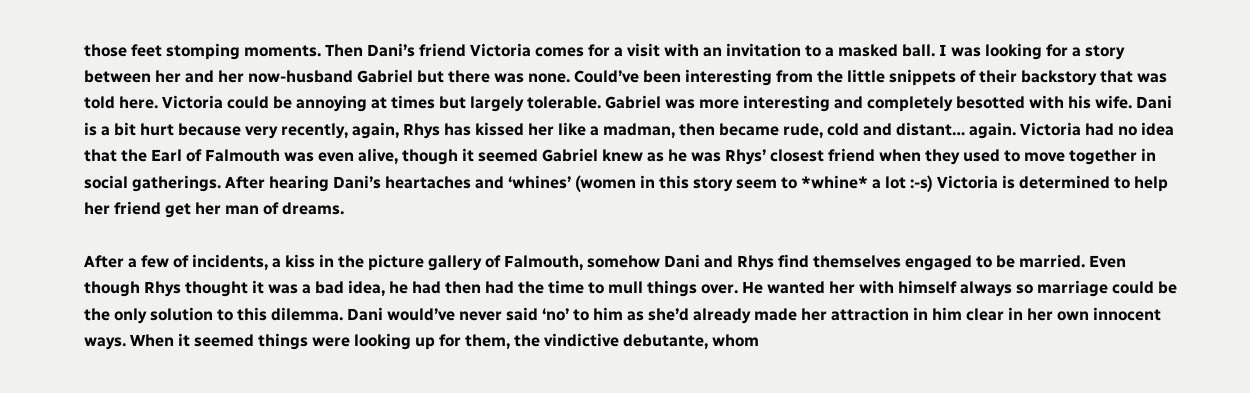those feet stomping moments. Then Dani’s friend Victoria comes for a visit with an invitation to a masked ball. I was looking for a story between her and her now-husband Gabriel but there was none. Could’ve been interesting from the little snippets of their backstory that was told here. Victoria could be annoying at times but largely tolerable. Gabriel was more interesting and completely besotted with his wife. Dani is a bit hurt because very recently, again, Rhys has kissed her like a madman, then became rude, cold and distant… again. Victoria had no idea that the Earl of Falmouth was even alive, though it seemed Gabriel knew as he was Rhys’ closest friend when they used to move together in social gatherings. After hearing Dani’s heartaches and ‘whines’ (women in this story seem to *whine* a lot :-s) Victoria is determined to help her friend get her man of dreams.

After a few of incidents, a kiss in the picture gallery of Falmouth, somehow Dani and Rhys find themselves engaged to be married. Even though Rhys thought it was a bad idea, he had then had the time to mull things over. He wanted her with himself always so marriage could be the only solution to this dilemma. Dani would’ve never said ‘no’ to him as she’d already made her attraction in him clear in her own innocent ways. When it seemed things were looking up for them, the vindictive debutante, whom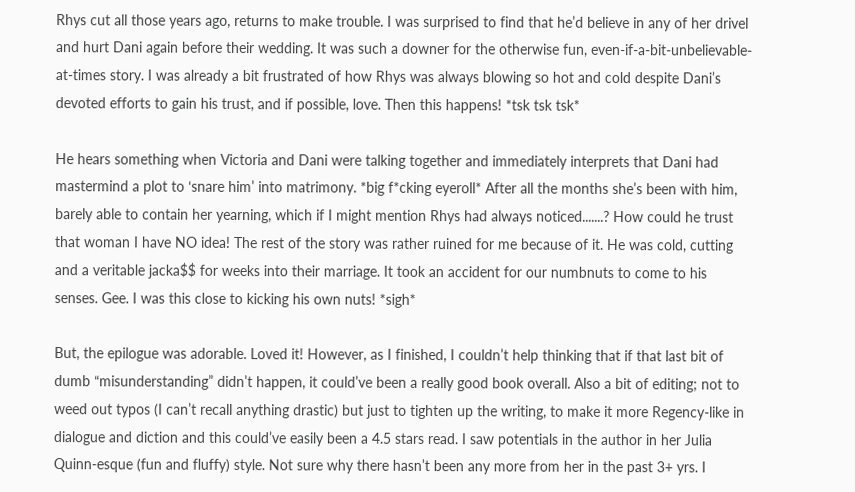Rhys cut all those years ago, returns to make trouble. I was surprised to find that he’d believe in any of her drivel and hurt Dani again before their wedding. It was such a downer for the otherwise fun, even-if-a-bit-unbelievable-at-times story. I was already a bit frustrated of how Rhys was always blowing so hot and cold despite Dani’s devoted efforts to gain his trust, and if possible, love. Then this happens! *tsk tsk tsk*

He hears something when Victoria and Dani were talking together and immediately interprets that Dani had mastermind a plot to ‘snare him’ into matrimony. *big f*cking eyeroll* After all the months she’s been with him, barely able to contain her yearning, which if I might mention Rhys had always noticed.......? How could he trust that woman I have NO idea! The rest of the story was rather ruined for me because of it. He was cold, cutting and a veritable jacka$$ for weeks into their marriage. It took an accident for our numbnuts to come to his senses. Gee. I was this close to kicking his own nuts! *sigh*

But, the epilogue was adorable. Loved it! However, as I finished, I couldn’t help thinking that if that last bit of dumb “misunderstanding” didn’t happen, it could’ve been a really good book overall. Also a bit of editing; not to weed out typos (I can’t recall anything drastic) but just to tighten up the writing, to make it more Regency-like in dialogue and diction and this could’ve easily been a 4.5 stars read. I saw potentials in the author in her Julia Quinn-esque (fun and fluffy) style. Not sure why there hasn’t been any more from her in the past 3+ yrs. I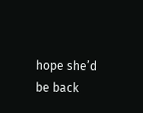hope she’d be back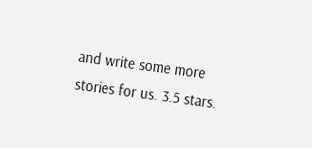and write some more stories for us. 3.5 stars.